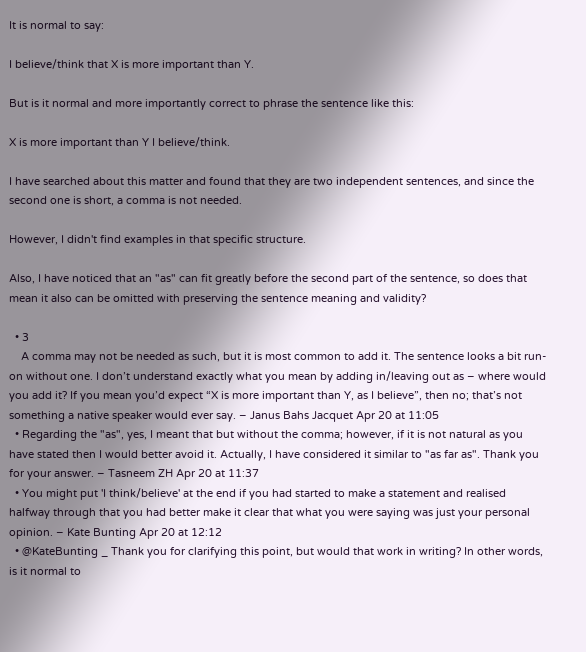It is normal to say:

I believe/think that X is more important than Y.

But is it normal and more importantly correct to phrase the sentence like this:

X is more important than Y I believe/think.

I have searched about this matter and found that they are two independent sentences, and since the second one is short, a comma is not needed.

However, I didn't find examples in that specific structure.

Also, I have noticed that an "as" can fit greatly before the second part of the sentence, so does that mean it also can be omitted with preserving the sentence meaning and validity?

  • 3
    A comma may not be needed as such, but it is most common to add it. The sentence looks a bit run-on without one. I don’t understand exactly what you mean by adding in/leaving out as – where would you add it? If you mean you’d expect “X is more important than Y, as I believe”, then no; that’s not something a native speaker would ever say. – Janus Bahs Jacquet Apr 20 at 11:05
  • Regarding the "as", yes, I meant that but without the comma; however, if it is not natural as you have stated then I would better avoid it. Actually, I have considered it similar to "as far as". Thank you for your answer. – Tasneem ZH Apr 20 at 11:37
  • You might put 'I think/believe' at the end if you had started to make a statement and realised halfway through that you had better make it clear that what you were saying was just your personal opinion. – Kate Bunting Apr 20 at 12:12
  • @KateBunting _ Thank you for clarifying this point, but would that work in writing? In other words, is it normal to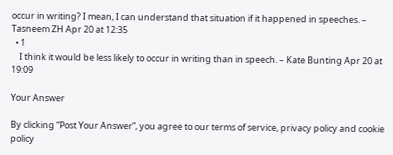occur in writing? I mean, I can understand that situation if it happened in speeches. – Tasneem ZH Apr 20 at 12:35
  • 1
    I think it would be less likely to occur in writing than in speech. – Kate Bunting Apr 20 at 19:09

Your Answer

By clicking “Post Your Answer”, you agree to our terms of service, privacy policy and cookie policy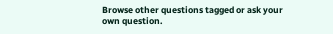Browse other questions tagged or ask your own question.